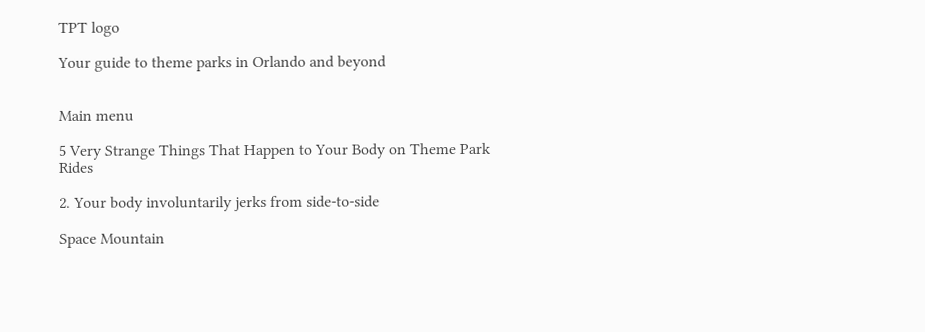TPT logo

Your guide to theme parks in Orlando and beyond


Main menu

5 Very Strange Things That Happen to Your Body on Theme Park Rides

2. Your body involuntarily jerks from side-to-side

Space Mountain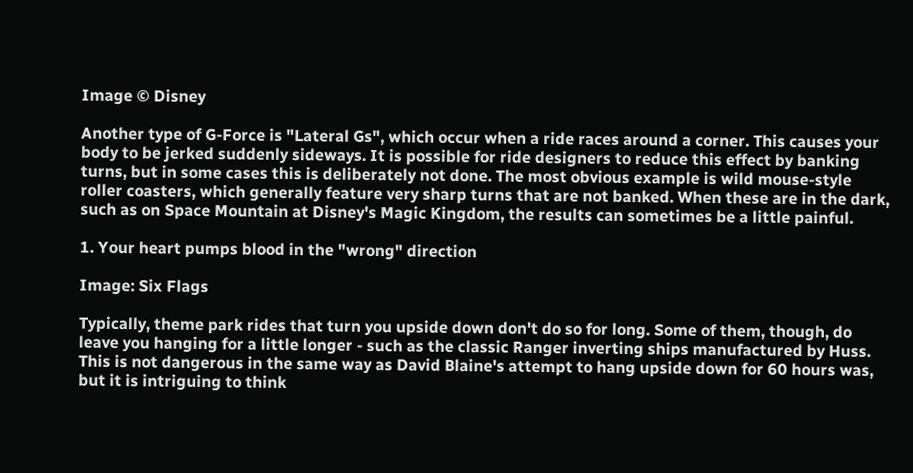Image © Disney

Another type of G-Force is "Lateral Gs", which occur when a ride races around a corner. This causes your body to be jerked suddenly sideways. It is possible for ride designers to reduce this effect by banking turns, but in some cases this is deliberately not done. The most obvious example is wild mouse-style roller coasters, which generally feature very sharp turns that are not banked. When these are in the dark, such as on Space Mountain at Disney's Magic Kingdom, the results can sometimes be a little painful.

1. Your heart pumps blood in the "wrong" direction

Image: Six Flags

Typically, theme park rides that turn you upside down don't do so for long. Some of them, though, do leave you hanging for a little longer - such as the classic Ranger inverting ships manufactured by Huss. This is not dangerous in the same way as David Blaine's attempt to hang upside down for 60 hours was, but it is intriguing to think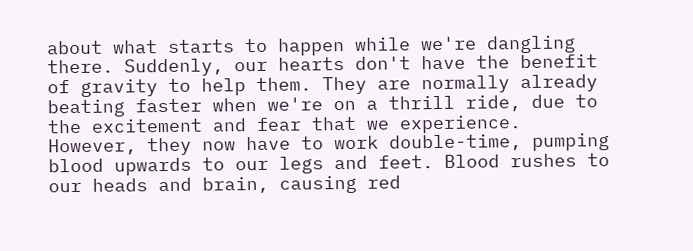about what starts to happen while we're dangling there. Suddenly, our hearts don't have the benefit of gravity to help them. They are normally already beating faster when we're on a thrill ride, due to the excitement and fear that we experience. However, they now have to work double-time, pumping blood upwards to our legs and feet. Blood rushes to our heads and brain, causing red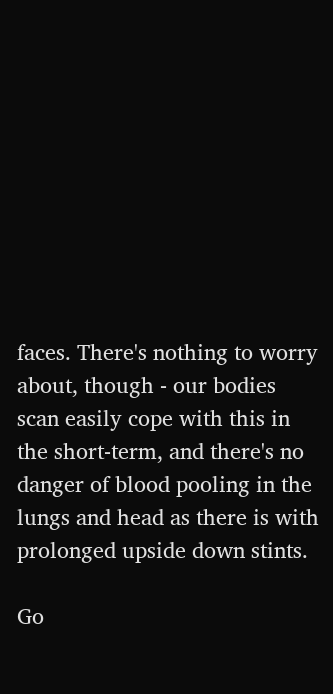faces. There's nothing to worry about, though - our bodies scan easily cope with this in the short-term, and there's no danger of blood pooling in the lungs and head as there is with prolonged upside down stints.

Go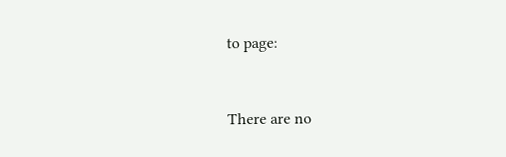to page:


There are no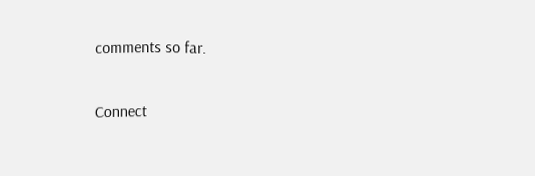comments so far.

Connect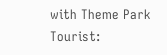with Theme Park Tourist: